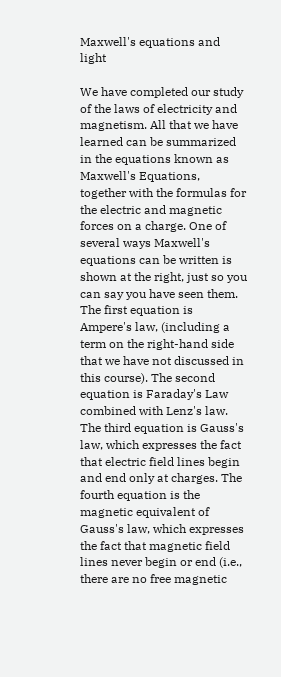Maxwell's equations and light

We have completed our study of the laws of electricity and magnetism. All that we have learned can be summarized in the equations known as Maxwell's Equations, together with the formulas for the electric and magnetic forces on a charge. One of several ways Maxwell's equations can be written is shown at the right, just so you can say you have seen them. The first equation is Ampere's law, (including a term on the right-hand side that we have not discussed in this course). The second equation is Faraday's Law combined with Lenz's law. The third equation is Gauss's law, which expresses the fact that electric field lines begin and end only at charges. The fourth equation is the magnetic equivalent of Gauss's law, which expresses the fact that magnetic field lines never begin or end (i.e., there are no free magnetic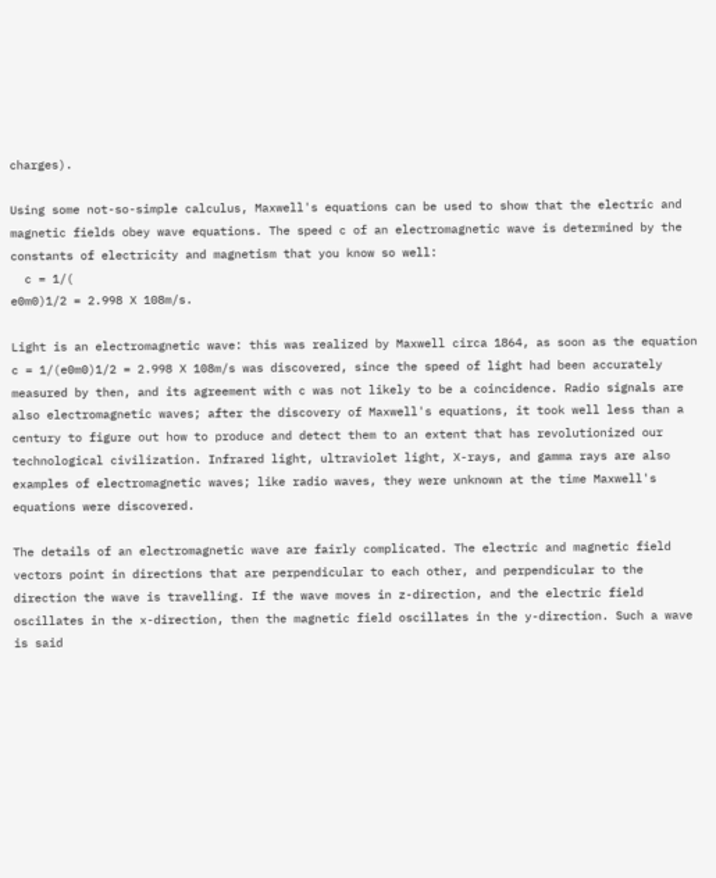charges).

Using some not-so-simple calculus, Maxwell's equations can be used to show that the electric and magnetic fields obey wave equations. The speed c of an electromagnetic wave is determined by the constants of electricity and magnetism that you know so well:
  c = 1/(
e0m0)1/2 = 2.998 X 108m/s.

Light is an electromagnetic wave: this was realized by Maxwell circa 1864, as soon as the equation c = 1/(e0m0)1/2 = 2.998 X 108m/s was discovered, since the speed of light had been accurately measured by then, and its agreement with c was not likely to be a coincidence. Radio signals are also electromagnetic waves; after the discovery of Maxwell's equations, it took well less than a century to figure out how to produce and detect them to an extent that has revolutionized our technological civilization. Infrared light, ultraviolet light, X-rays, and gamma rays are also examples of electromagnetic waves; like radio waves, they were unknown at the time Maxwell's equations were discovered.

The details of an electromagnetic wave are fairly complicated. The electric and magnetic field vectors point in directions that are perpendicular to each other, and perpendicular to the direction the wave is travelling. If the wave moves in z-direction, and the electric field oscillates in the x-direction, then the magnetic field oscillates in the y-direction. Such a wave is said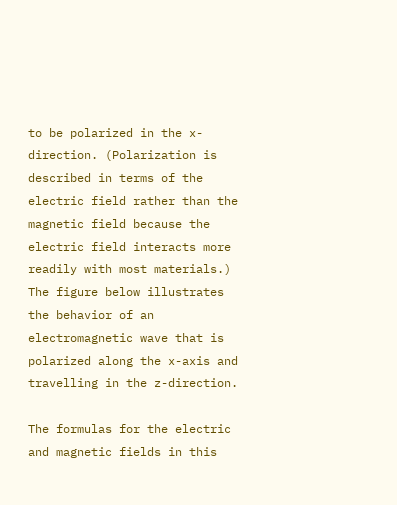to be polarized in the x-direction. (Polarization is described in terms of the electric field rather than the magnetic field because the electric field interacts more readily with most materials.) The figure below illustrates the behavior of an electromagnetic wave that is polarized along the x-axis and travelling in the z-direction.

The formulas for the electric and magnetic fields in this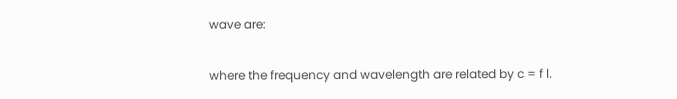wave are:

where the frequency and wavelength are related by c = f l.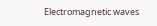Electromagnetic waves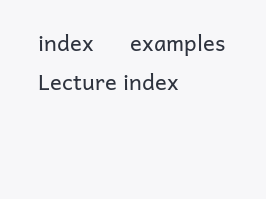index      examples        Lecture index